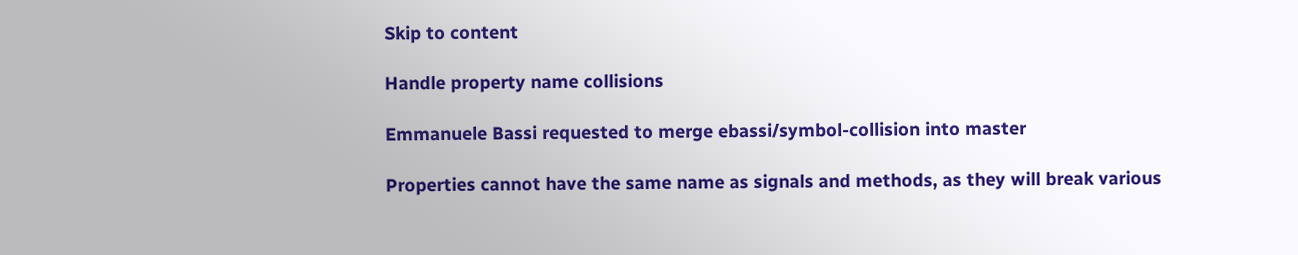Skip to content

Handle property name collisions

Emmanuele Bassi requested to merge ebassi/symbol-collision into master

Properties cannot have the same name as signals and methods, as they will break various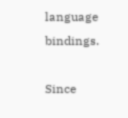language bindings.

Since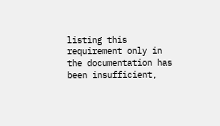listing this requirement only in the documentation has been insufficient,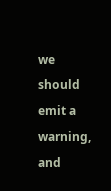we should emit a warning, and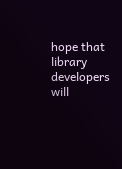hope that library developers will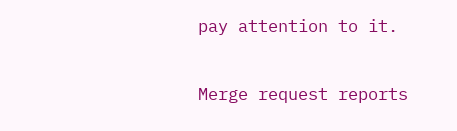pay attention to it.

Merge request reports